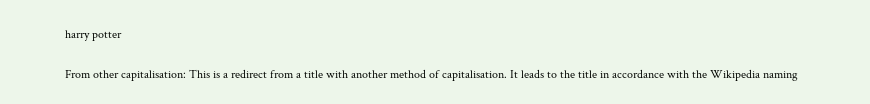harry potter

From other capitalisation: This is a redirect from a title with another method of capitalisation. It leads to the title in accordance with the Wikipedia naming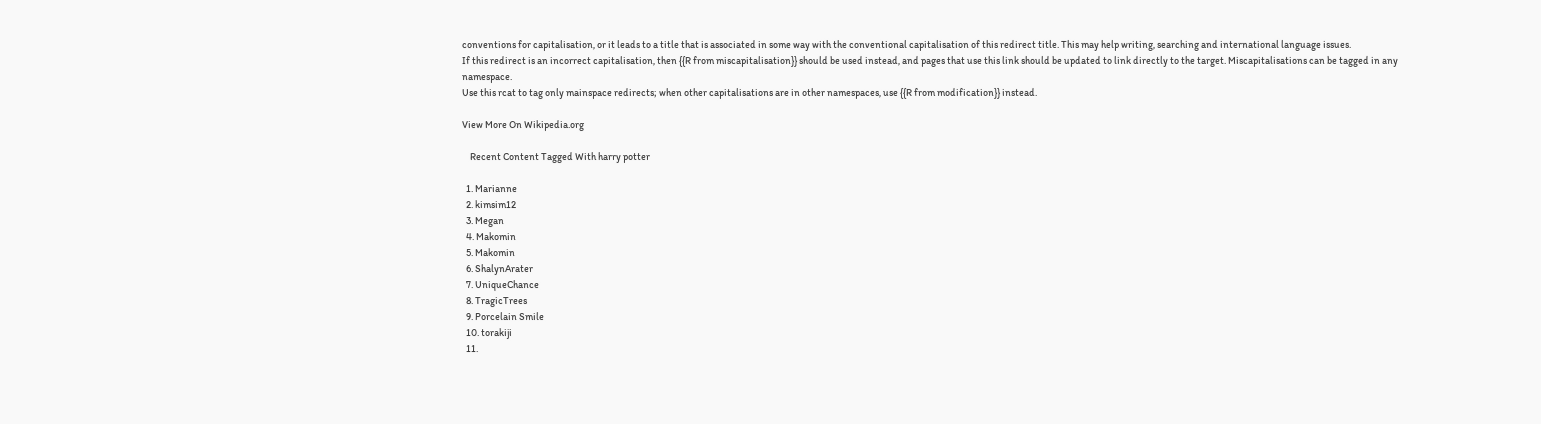conventions for capitalisation, or it leads to a title that is associated in some way with the conventional capitalisation of this redirect title. This may help writing, searching and international language issues.
If this redirect is an incorrect capitalisation, then {{R from miscapitalisation}} should be used instead, and pages that use this link should be updated to link directly to the target. Miscapitalisations can be tagged in any namespace.
Use this rcat to tag only mainspace redirects; when other capitalisations are in other namespaces, use {{R from modification}} instead.

View More On Wikipedia.org

    Recent Content Tagged With harry potter

  1. Marianne
  2. kimsim12
  3. Megan
  4. Makomin
  5. Makomin
  6. ShalynArater
  7. UniqueChance
  8. TragicTrees
  9. Porcelain Smile
  10. torakiji
  11.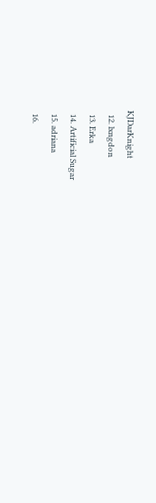KJDarKnight
  12. lxngdon
  13. Erka
  14. Artificial Sugar
  15. adriana
  16.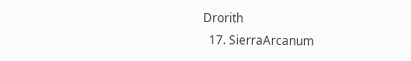Drorith
  17. SierraArcanum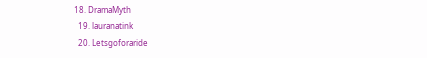18. DramaMyth
  19. lauranatink
  20. Letsgoforaride